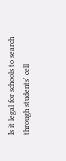Is it legal for schools to search through students' cell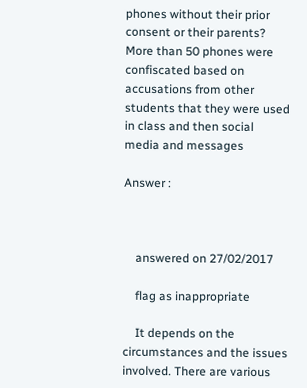phones without their prior consent or their parents? More than 50 phones were confiscated based on accusations from other students that they were used in class and then social media and messages

Answer :



    answered on 27/02/2017

    flag as inappropriate

    It depends on the circumstances and the issues involved. There are various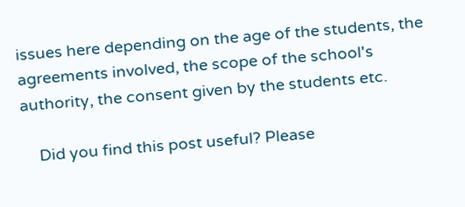issues here depending on the age of the students, the agreements involved, the scope of the school's authority, the consent given by the students etc.

    Did you find this post useful? Please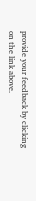provide your feedback by clicking on the link above.